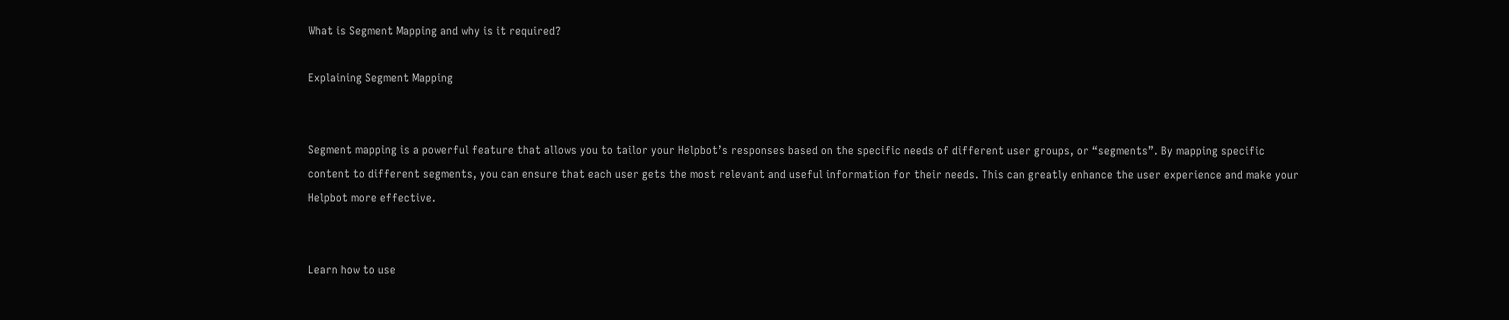What is Segment Mapping and why is it required?

Explaining Segment Mapping


Segment mapping is a powerful feature that allows you to tailor your Helpbot’s responses based on the specific needs of different user groups, or “segments”. By mapping specific content to different segments, you can ensure that each user gets the most relevant and useful information for their needs. This can greatly enhance the user experience and make your Helpbot more effective.


Learn how to use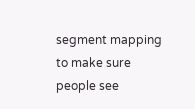segment mapping to make sure people see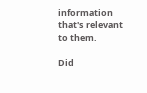information that's relevant to them.

Did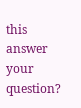this answer your question?